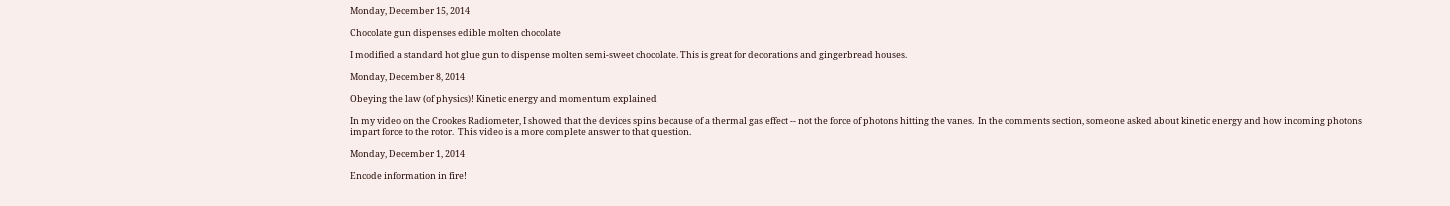Monday, December 15, 2014

Chocolate gun dispenses edible molten chocolate

I modified a standard hot glue gun to dispense molten semi-sweet chocolate. This is great for decorations and gingerbread houses.

Monday, December 8, 2014

Obeying the law (of physics)! Kinetic energy and momentum explained

In my video on the Crookes Radiometer, I showed that the devices spins because of a thermal gas effect -- not the force of photons hitting the vanes.  In the comments section, someone asked about kinetic energy and how incoming photons impart force to the rotor.  This video is a more complete answer to that question.

Monday, December 1, 2014

Encode information in fire!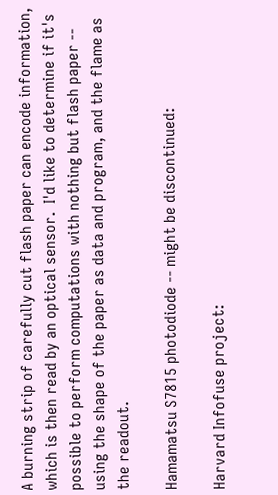A burning strip of carefully cut flash paper can encode information, which is then read by an optical sensor.  I'd like to determine if it's possible to perform computations with nothing but flash paper -- using the shape of the paper as data and program, and the flame as the readout.

Hamamatsu S7815 photodiode -- might be discontinued:

Harvard Infofuse project: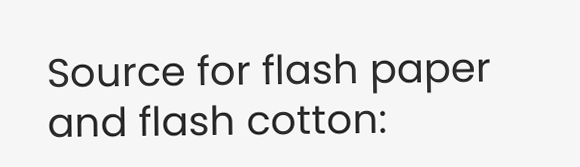Source for flash paper and flash cotton: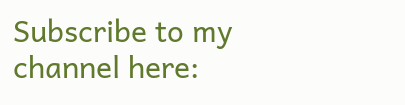Subscribe to my channel here: